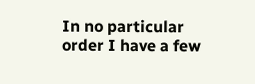In no particular order I have a few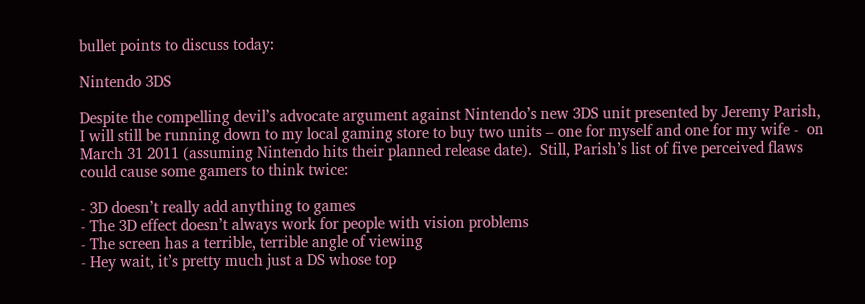bullet points to discuss today:

Nintendo 3DS

Despite the compelling devil’s advocate argument against Nintendo’s new 3DS unit presented by Jeremy Parish, I will still be running down to my local gaming store to buy two units – one for myself and one for my wife -  on March 31 2011 (assuming Nintendo hits their planned release date).  Still, Parish’s list of five perceived flaws could cause some gamers to think twice:

- 3D doesn’t really add anything to games
- The 3D effect doesn’t always work for people with vision problems
- The screen has a terrible, terrible angle of viewing
- Hey wait, it’s pretty much just a DS whose top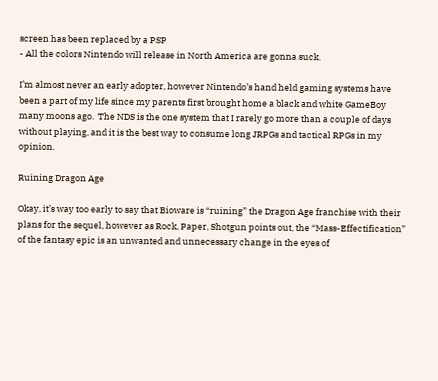screen has been replaced by a PSP
- All the colors Nintendo will release in North America are gonna suck.

I’m almost never an early adopter, however Nintendo’s hand held gaming systems have been a part of my life since my parents first brought home a black and white GameBoy many moons ago.  The NDS is the one system that I rarely go more than a couple of days without playing, and it is the best way to consume long JRPGs and tactical RPGs in my opinion.

Ruining Dragon Age

Okay, it’s way too early to say that Bioware is “ruining” the Dragon Age franchise with their plans for the sequel, however as Rock, Paper, Shotgun points out, the “Mass-Effectification” of the fantasy epic is an unwanted and unnecessary change in the eyes of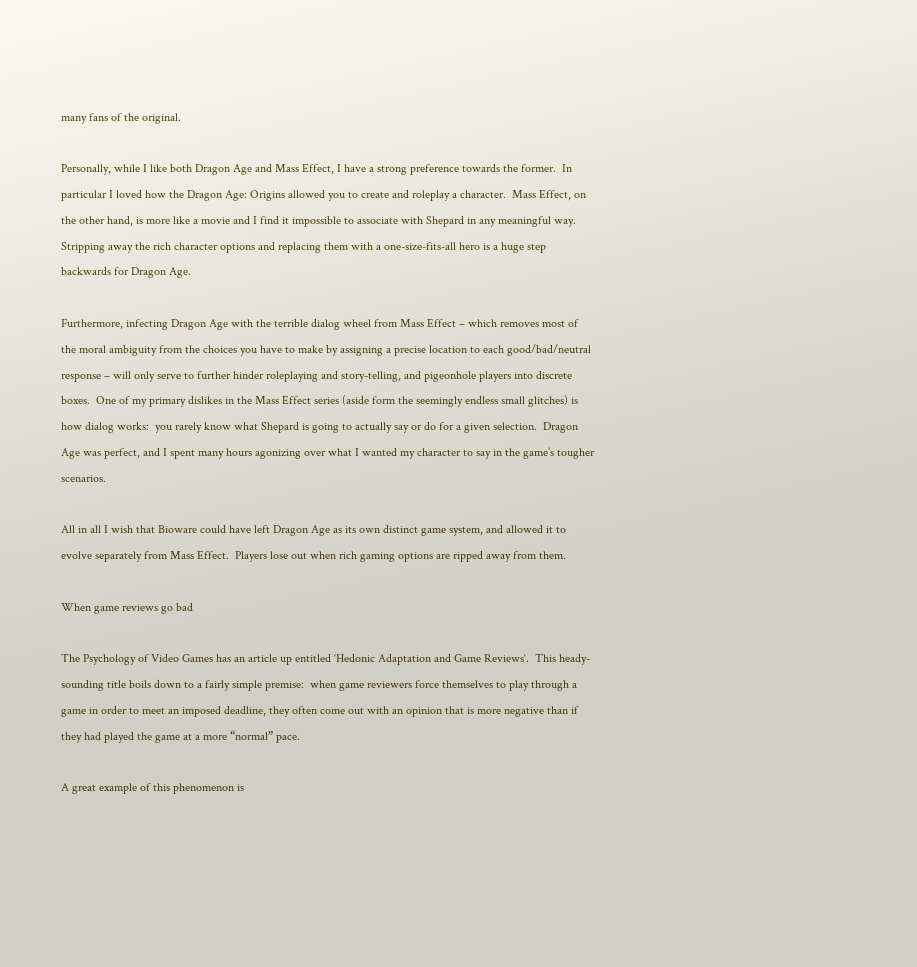many fans of the original.

Personally, while I like both Dragon Age and Mass Effect, I have a strong preference towards the former.  In particular I loved how the Dragon Age: Origins allowed you to create and roleplay a character.  Mass Effect, on the other hand, is more like a movie and I find it impossible to associate with Shepard in any meaningful way.  Stripping away the rich character options and replacing them with a one-size-fits-all hero is a huge step backwards for Dragon Age.

Furthermore, infecting Dragon Age with the terrible dialog wheel from Mass Effect – which removes most of the moral ambiguity from the choices you have to make by assigning a precise location to each good/bad/neutral response – will only serve to further hinder roleplaying and story-telling, and pigeonhole players into discrete boxes.  One of my primary dislikes in the Mass Effect series (aside form the seemingly endless small glitches) is how dialog works:  you rarely know what Shepard is going to actually say or do for a given selection.  Dragon Age was perfect, and I spent many hours agonizing over what I wanted my character to say in the game’s tougher scenarios.

All in all I wish that Bioware could have left Dragon Age as its own distinct game system, and allowed it to evolve separately from Mass Effect.  Players lose out when rich gaming options are ripped away from them.

When game reviews go bad

The Psychology of Video Games has an article up entitled ‘Hedonic Adaptation and Game Reviews‘.  This heady-sounding title boils down to a fairly simple premise:  when game reviewers force themselves to play through a game in order to meet an imposed deadline, they often come out with an opinion that is more negative than if they had played the game at a more “normal” pace.

A great example of this phenomenon is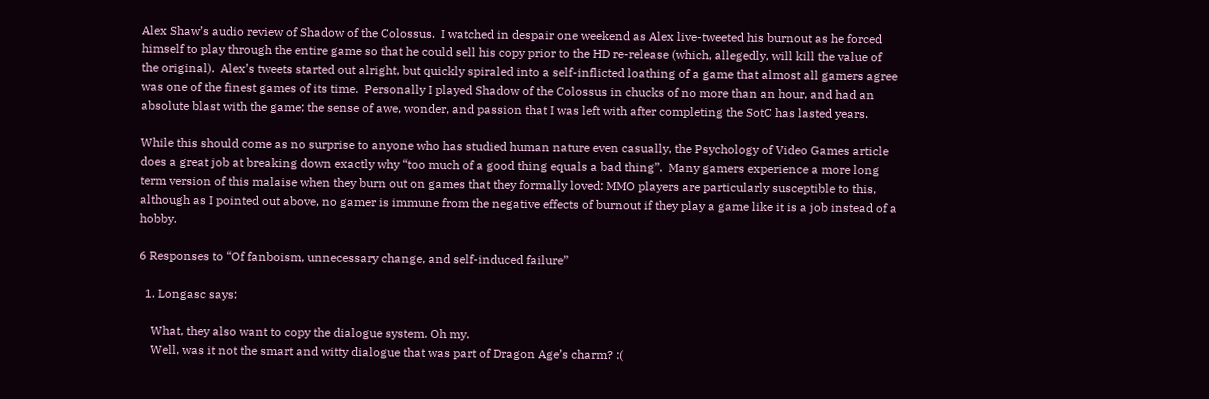Alex Shaw’s audio review of Shadow of the Colossus.  I watched in despair one weekend as Alex live-tweeted his burnout as he forced himself to play through the entire game so that he could sell his copy prior to the HD re-release (which, allegedly, will kill the value of the original).  Alex’s tweets started out alright, but quickly spiraled into a self-inflicted loathing of a game that almost all gamers agree was one of the finest games of its time.  Personally I played Shadow of the Colossus in chucks of no more than an hour, and had an absolute blast with the game; the sense of awe, wonder, and passion that I was left with after completing the SotC has lasted years.

While this should come as no surprise to anyone who has studied human nature even casually, the Psychology of Video Games article does a great job at breaking down exactly why “too much of a good thing equals a bad thing”.  Many gamers experience a more long term version of this malaise when they burn out on games that they formally loved: MMO players are particularly susceptible to this, although as I pointed out above, no gamer is immune from the negative effects of burnout if they play a game like it is a job instead of a hobby.

6 Responses to “Of fanboism, unnecessary change, and self-induced failure”

  1. Longasc says:

    What, they also want to copy the dialogue system. Oh my.
    Well, was it not the smart and witty dialogue that was part of Dragon Age’s charm? :(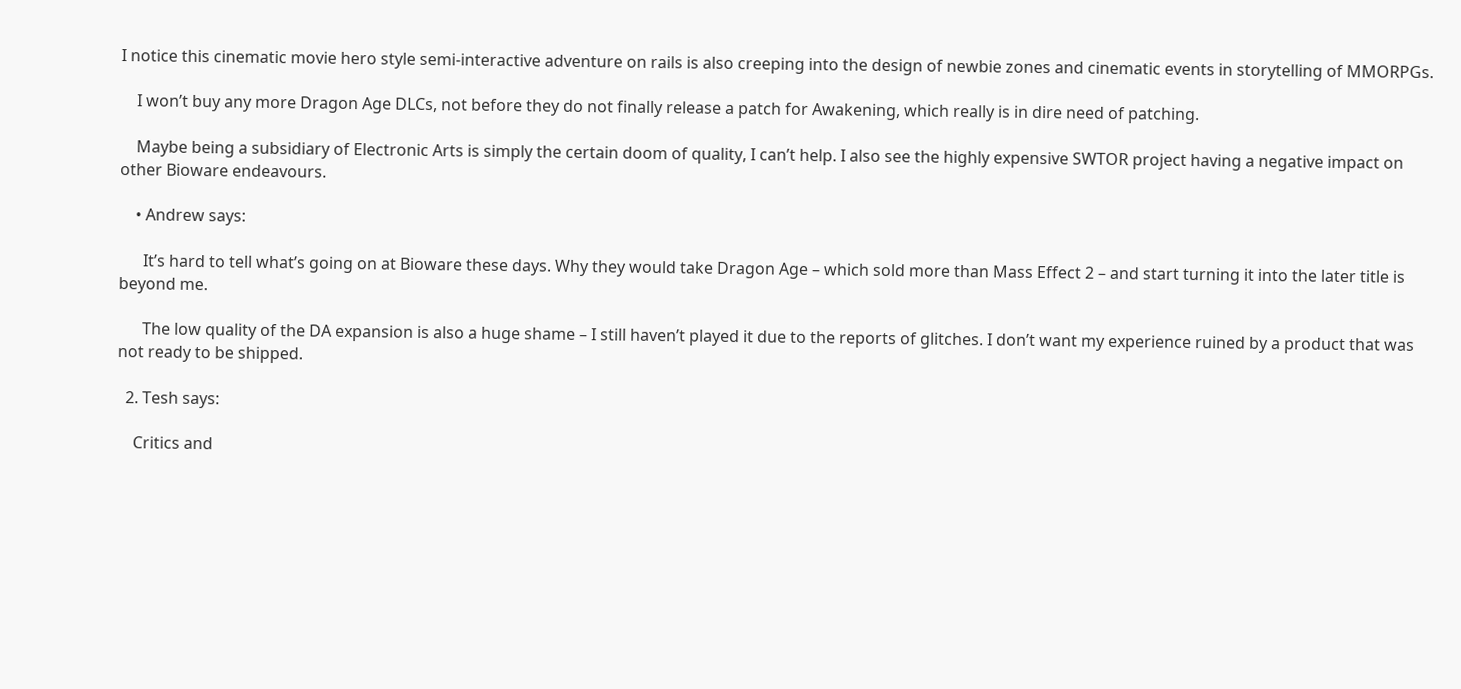I notice this cinematic movie hero style semi-interactive adventure on rails is also creeping into the design of newbie zones and cinematic events in storytelling of MMORPGs.

    I won’t buy any more Dragon Age DLCs, not before they do not finally release a patch for Awakening, which really is in dire need of patching.

    Maybe being a subsidiary of Electronic Arts is simply the certain doom of quality, I can’t help. I also see the highly expensive SWTOR project having a negative impact on other Bioware endeavours.

    • Andrew says:

      It’s hard to tell what’s going on at Bioware these days. Why they would take Dragon Age – which sold more than Mass Effect 2 – and start turning it into the later title is beyond me.

      The low quality of the DA expansion is also a huge shame – I still haven’t played it due to the reports of glitches. I don’t want my experience ruined by a product that was not ready to be shipped.

  2. Tesh says:

    Critics and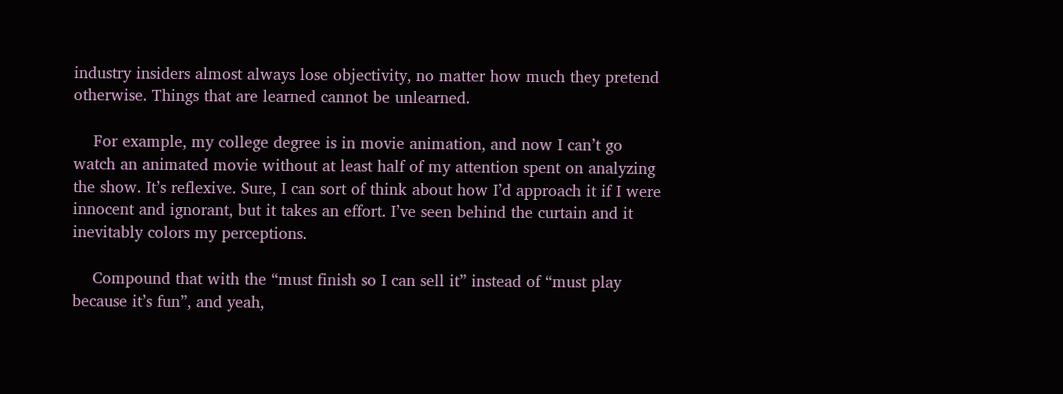industry insiders almost always lose objectivity, no matter how much they pretend otherwise. Things that are learned cannot be unlearned.

    For example, my college degree is in movie animation, and now I can’t go watch an animated movie without at least half of my attention spent on analyzing the show. It’s reflexive. Sure, I can sort of think about how I’d approach it if I were innocent and ignorant, but it takes an effort. I’ve seen behind the curtain and it inevitably colors my perceptions.

    Compound that with the “must finish so I can sell it” instead of “must play because it’s fun”, and yeah,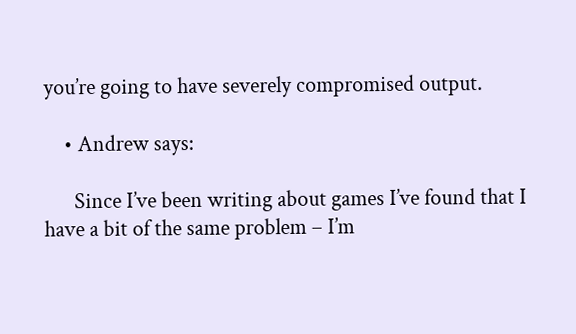you’re going to have severely compromised output.

    • Andrew says:

      Since I’ve been writing about games I’ve found that I have a bit of the same problem – I’m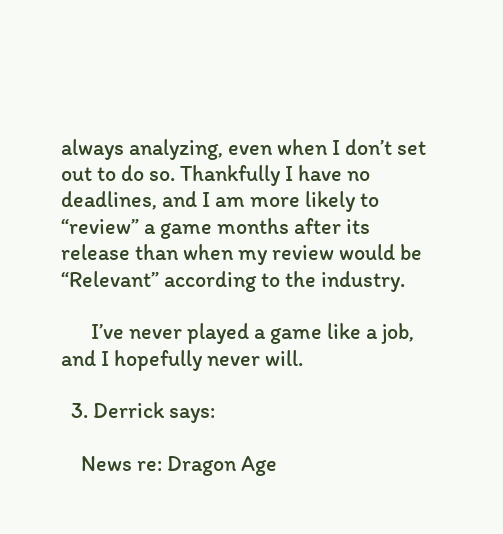always analyzing, even when I don’t set out to do so. Thankfully I have no deadlines, and I am more likely to “review” a game months after its release than when my review would be “Relevant” according to the industry.

      I’ve never played a game like a job, and I hopefully never will.

  3. Derrick says:

    News re: Dragon Age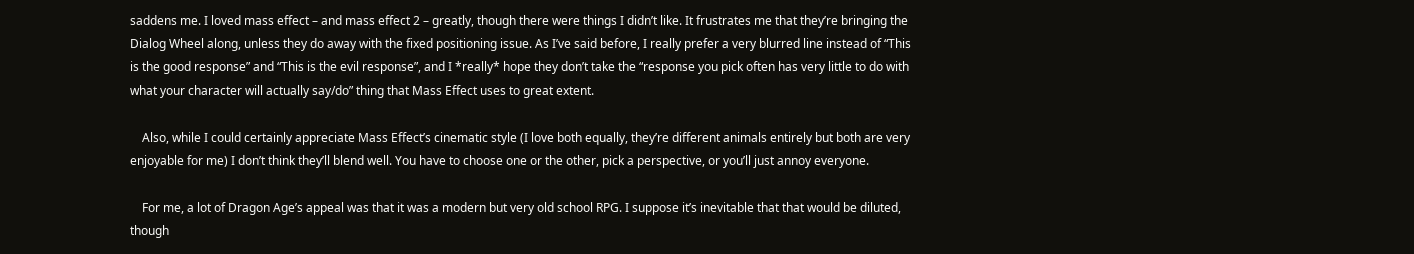saddens me. I loved mass effect – and mass effect 2 – greatly, though there were things I didn’t like. It frustrates me that they’re bringing the Dialog Wheel along, unless they do away with the fixed positioning issue. As I’ve said before, I really prefer a very blurred line instead of “This is the good response” and “This is the evil response”, and I *really* hope they don’t take the “response you pick often has very little to do with what your character will actually say/do” thing that Mass Effect uses to great extent.

    Also, while I could certainly appreciate Mass Effect’s cinematic style (I love both equally, they’re different animals entirely but both are very enjoyable for me) I don’t think they’ll blend well. You have to choose one or the other, pick a perspective, or you’ll just annoy everyone.

    For me, a lot of Dragon Age’s appeal was that it was a modern but very old school RPG. I suppose it’s inevitable that that would be diluted, though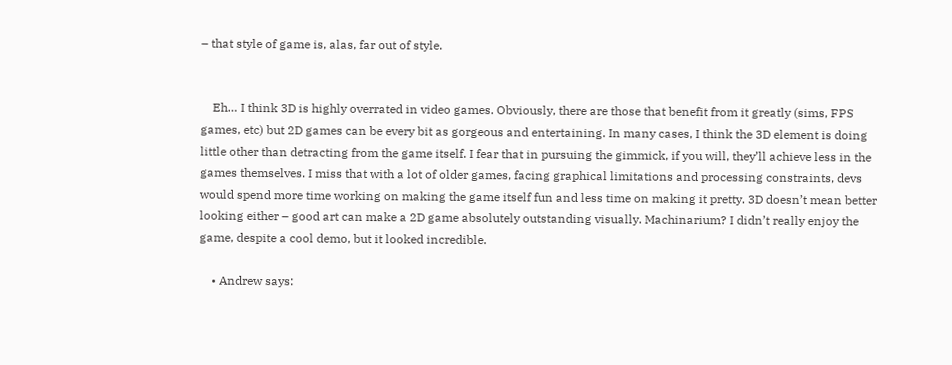– that style of game is, alas, far out of style.


    Eh… I think 3D is highly overrated in video games. Obviously, there are those that benefit from it greatly (sims, FPS games, etc) but 2D games can be every bit as gorgeous and entertaining. In many cases, I think the 3D element is doing little other than detracting from the game itself. I fear that in pursuing the gimmick, if you will, they’ll achieve less in the games themselves. I miss that with a lot of older games, facing graphical limitations and processing constraints, devs would spend more time working on making the game itself fun and less time on making it pretty. 3D doesn’t mean better looking either – good art can make a 2D game absolutely outstanding visually. Machinarium? I didn’t really enjoy the game, despite a cool demo, but it looked incredible.

    • Andrew says: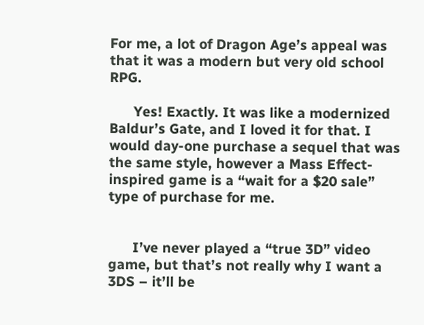For me, a lot of Dragon Age’s appeal was that it was a modern but very old school RPG.

      Yes! Exactly. It was like a modernized Baldur’s Gate, and I loved it for that. I would day-one purchase a sequel that was the same style, however a Mass Effect-inspired game is a “wait for a $20 sale” type of purchase for me.


      I’ve never played a “true 3D” video game, but that’s not really why I want a 3DS – it’ll be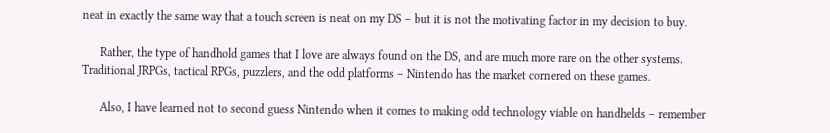neat in exactly the same way that a touch screen is neat on my DS – but it is not the motivating factor in my decision to buy.

      Rather, the type of handhold games that I love are always found on the DS, and are much more rare on the other systems. Traditional JRPGs, tactical RPGs, puzzlers, and the odd platforms – Nintendo has the market cornered on these games.

      Also, I have learned not to second guess Nintendo when it comes to making odd technology viable on handhelds – remember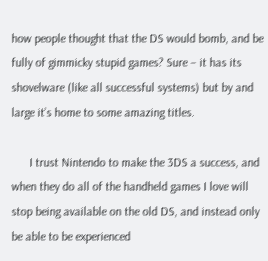how people thought that the DS would bomb, and be fully of gimmicky stupid games? Sure – it has its shovelware (like all successful systems) but by and large it’s home to some amazing titles.

      I trust Nintendo to make the 3DS a success, and when they do all of the handheld games I love will stop being available on the old DS, and instead only be able to be experienced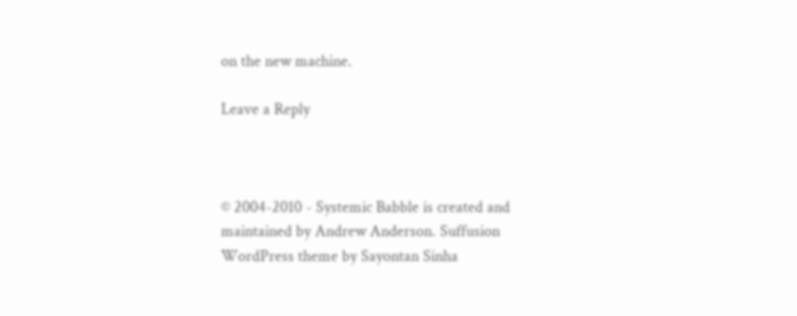on the new machine.

Leave a Reply



© 2004-2010 - Systemic Babble is created and maintained by Andrew Anderson. Suffusion WordPress theme by Sayontan Sinha